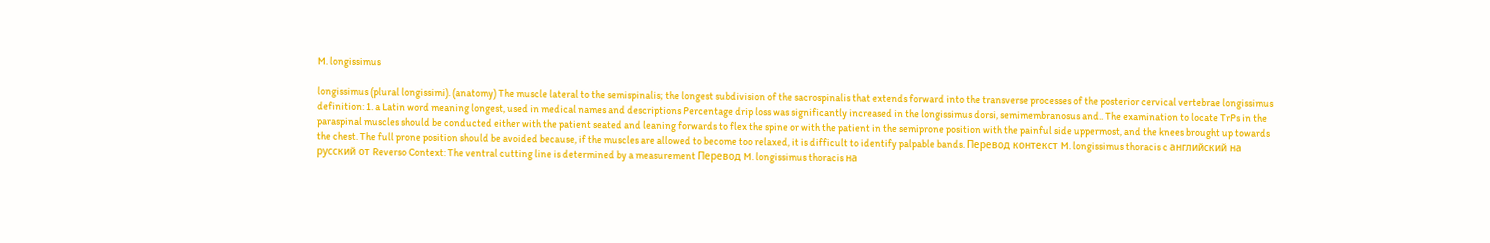M. longissimus

longissimus (plural longissimi). (anatomy) The muscle lateral to the semispinalis; the longest subdivision of the sacrospinalis that extends forward into the transverse processes of the posterior cervical vertebrae longissimus definition: 1. a Latin word meaning longest, used in medical names and descriptions Percentage drip loss was significantly increased in the longissimus dorsi, semimembranosus and.. The examination to locate TrPs in the paraspinal muscles should be conducted either with the patient seated and leaning forwards to flex the spine or with the patient in the semiprone position with the painful side uppermost, and the knees brought up towards the chest. The full prone position should be avoided because, if the muscles are allowed to become too relaxed, it is difficult to identify palpable bands. Перевод контекст M. longissimus thoracis c английский на русский от Reverso Context: The ventral cutting line is determined by a measurement Перевод M. longissimus thoracis на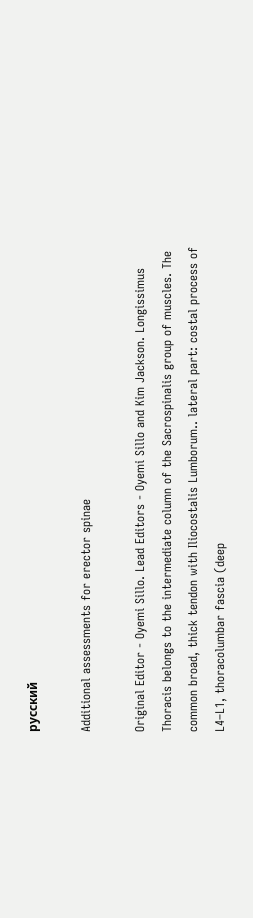русский

Additional assessments for erector spinae

Original Editor - Oyemi Sillo. Lead Editors - Oyemi Sillo and Kim Jackson. Longissimus Thoracis belongs to the intermediate column of the Sacrospinalis group of muscles. The common broad, thick tendon with Iliocostalis Lumborum.. lateral part: costal process of L4–L1, thoracolumbar fascia (deep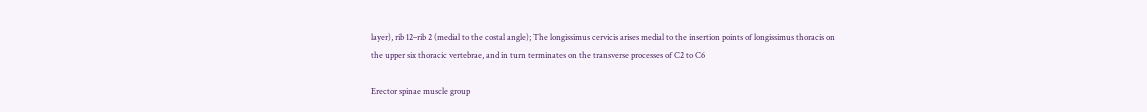layer), rib 12–rib 2 (medial to the costal angle); The longissimus cervicis arises medial to the insertion points of longissimus thoracis on the upper six thoracic vertebrae, and in turn terminates on the transverse processes of C2 to C6

Erector spinae muscle group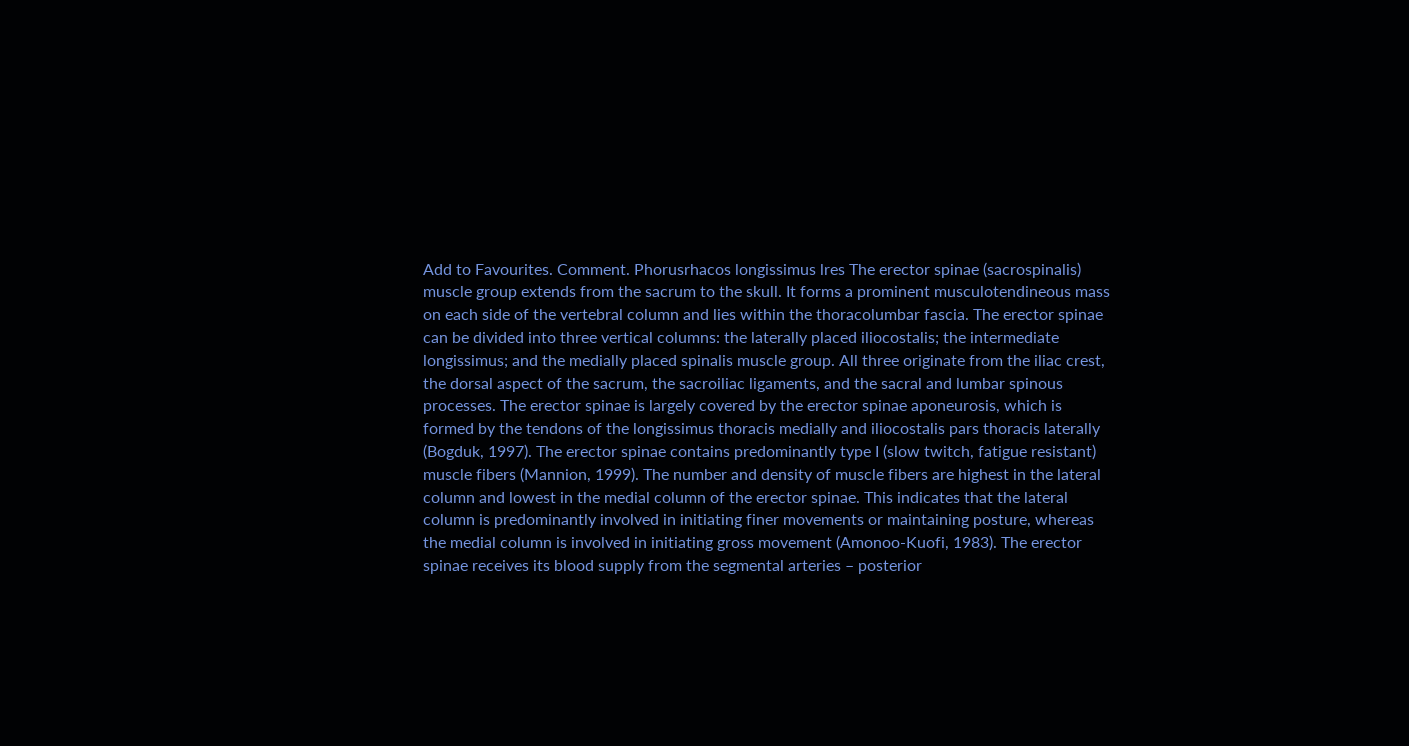Add to Favourites. Comment. Phorusrhacos longissimus lres The erector spinae (sacrospinalis) muscle group extends from the sacrum to the skull. It forms a prominent musculotendineous mass on each side of the vertebral column and lies within the thoracolumbar fascia. The erector spinae can be divided into three vertical columns: the laterally placed iliocostalis; the intermediate longissimus; and the medially placed spinalis muscle group. All three originate from the iliac crest, the dorsal aspect of the sacrum, the sacroiliac ligaments, and the sacral and lumbar spinous processes. The erector spinae is largely covered by the erector spinae aponeurosis, which is formed by the tendons of the longissimus thoracis medially and iliocostalis pars thoracis laterally (Bogduk, 1997). The erector spinae contains predominantly type I (slow twitch, fatigue resistant) muscle fibers (Mannion, 1999). The number and density of muscle fibers are highest in the lateral column and lowest in the medial column of the erector spinae. This indicates that the lateral column is predominantly involved in initiating finer movements or maintaining posture, whereas the medial column is involved in initiating gross movement (Amonoo-Kuofi, 1983). The erector spinae receives its blood supply from the segmental arteries – posterior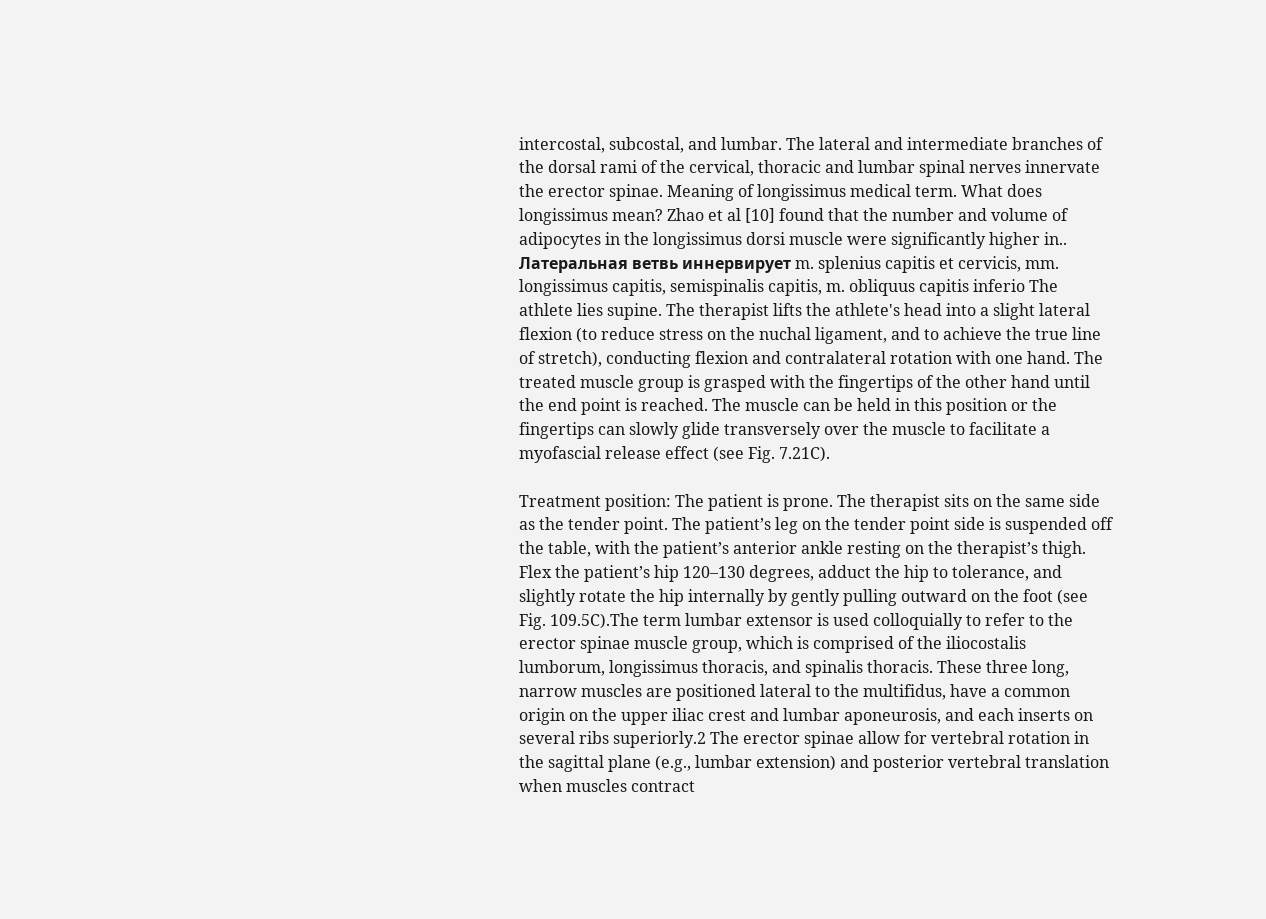intercostal, subcostal, and lumbar. The lateral and intermediate branches of the dorsal rami of the cervical, thoracic and lumbar spinal nerves innervate the erector spinae. Meaning of longissimus medical term. What does longissimus mean? Zhao et al [10] found that the number and volume of adipocytes in the longissimus dorsi muscle were significantly higher in.. Латеральная ветвь иннервирует m. splenius capitis et cervicis, mm. longissimus capitis, semispinalis capitis, m. obliquus capitis inferio The athlete lies supine. The therapist lifts the athlete's head into a slight lateral flexion (to reduce stress on the nuchal ligament, and to achieve the true line of stretch), conducting flexion and contralateral rotation with one hand. The treated muscle group is grasped with the fingertips of the other hand until the end point is reached. The muscle can be held in this position or the fingertips can slowly glide transversely over the muscle to facilitate a myofascial release effect (see Fig. 7.21C).

Treatment position: The patient is prone. The therapist sits on the same side as the tender point. The patient’s leg on the tender point side is suspended off the table, with the patient’s anterior ankle resting on the therapist’s thigh. Flex the patient’s hip 120–130 degrees, adduct the hip to tolerance, and slightly rotate the hip internally by gently pulling outward on the foot (see Fig. 109.5C).The term lumbar extensor is used colloquially to refer to the erector spinae muscle group, which is comprised of the iliocostalis lumborum, longissimus thoracis, and spinalis thoracis. These three long, narrow muscles are positioned lateral to the multifidus, have a common origin on the upper iliac crest and lumbar aponeurosis, and each inserts on several ribs superiorly.2 The erector spinae allow for vertebral rotation in the sagittal plane (e.g., lumbar extension) and posterior vertebral translation when muscles contract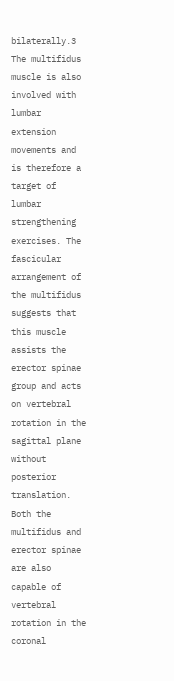bilaterally.3 The multifidus muscle is also involved with lumbar extension movements and is therefore a target of lumbar strengthening exercises. The fascicular arrangement of the multifidus suggests that this muscle assists the erector spinae group and acts on vertebral rotation in the sagittal plane without posterior translation. Both the multifidus and erector spinae are also capable of vertebral rotation in the coronal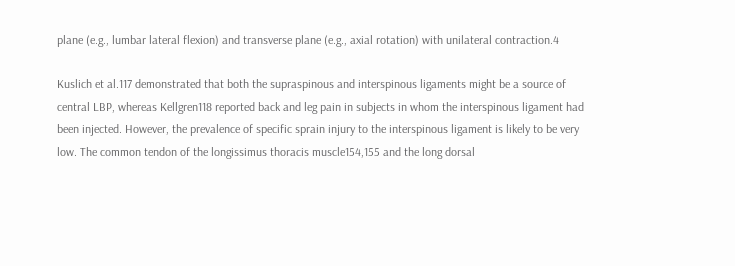plane (e.g., lumbar lateral flexion) and transverse plane (e.g., axial rotation) with unilateral contraction.4

Kuslich et al.117 demonstrated that both the supraspinous and interspinous ligaments might be a source of central LBP, whereas Kellgren118 reported back and leg pain in subjects in whom the interspinous ligament had been injected. However, the prevalence of specific sprain injury to the interspinous ligament is likely to be very low. The common tendon of the longissimus thoracis muscle154,155 and the long dorsal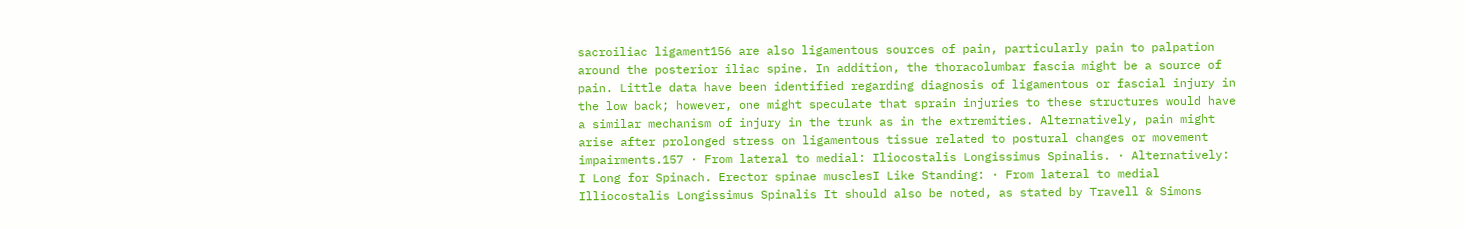sacroiliac ligament156 are also ligamentous sources of pain, particularly pain to palpation around the posterior iliac spine. In addition, the thoracolumbar fascia might be a source of pain. Little data have been identified regarding diagnosis of ligamentous or fascial injury in the low back; however, one might speculate that sprain injuries to these structures would have a similar mechanism of injury in the trunk as in the extremities. Alternatively, pain might arise after prolonged stress on ligamentous tissue related to postural changes or movement impairments.157 · From lateral to medial: Iliocostalis Longissimus Spinalis. · Alternatively: I Long for Spinach. Erector spinae musclesI Like Standing: · From lateral to medial Illiocostalis Longissimus Spinalis It should also be noted, as stated by Travell & Simons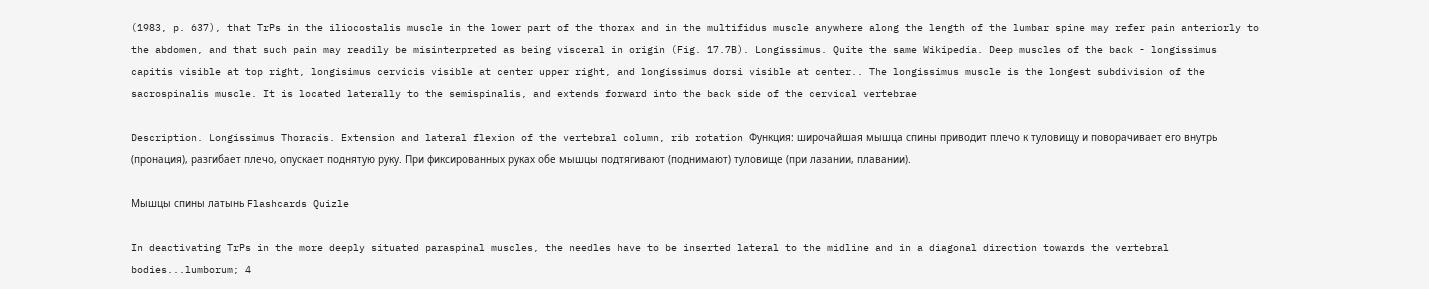(1983, p. 637), that TrPs in the iliocostalis muscle in the lower part of the thorax and in the multifidus muscle anywhere along the length of the lumbar spine may refer pain anteriorly to the abdomen, and that such pain may readily be misinterpreted as being visceral in origin (Fig. 17.7B). Longissimus. Quite the same Wikipedia. Deep muscles of the back - longissimus capitis visible at top right, longisimus cervicis visible at center upper right, and longissimus dorsi visible at center.. The longissimus muscle is the longest subdivision of the sacrospinalis muscle. It is located laterally to the semispinalis, and extends forward into the back side of the cervical vertebrae

Description. Longissimus Thoracis. Extension and lateral flexion of the vertebral column, rib rotation Функция: широчайшая мышца спины приводит плечо к туловищу и поворачивает его внутрь (пронация), разгибает плечо, опускает поднятую руку. При фиксированных руках обе мышцы подтягивают (поднимают) туловище (при лазании, плавании).

Мышцы спины латынь Flashcards Quizle

In deactivating TrPs in the more deeply situated paraspinal muscles, the needles have to be inserted lateral to the midline and in a diagonal direction towards the vertebral bodies...lumborum; 4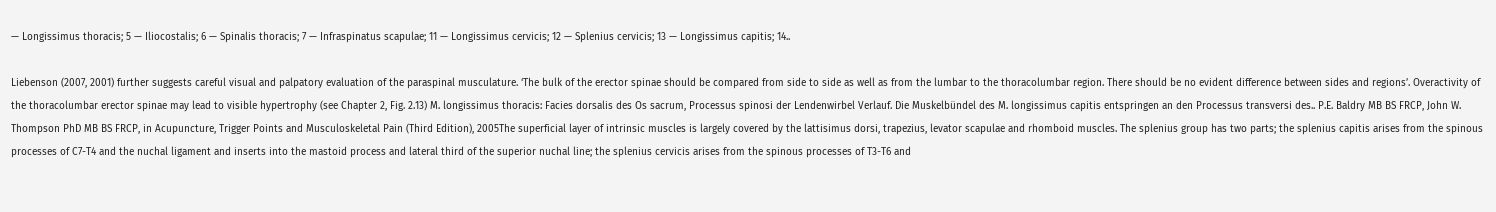— Longissimus thoracis; 5 — Iliocostalis; 6 — Spinalis thoracis; 7 — Infraspinatus scapulae; 11 — Longissimus cervicis; 12 — Splenius cervicis; 13 — Longissimus capitis; 14..

Liebenson (2007, 2001) further suggests careful visual and palpatory evaluation of the paraspinal musculature. ‘The bulk of the erector spinae should be compared from side to side as well as from the lumbar to the thoracolumbar region. There should be no evident difference between sides and regions’. Overactivity of the thoracolumbar erector spinae may lead to visible hypertrophy (see Chapter 2, Fig. 2.13) M. longissimus thoracis: Facies dorsalis des Os sacrum, Processus spinosi der Lendenwirbel Verlauf. Die Muskelbündel des M. longissimus capitis entspringen an den Processus transversi des.. P.E. Baldry MB BS FRCP, John W. Thompson PhD MB BS FRCP, in Acupuncture, Trigger Points and Musculoskeletal Pain (Third Edition), 2005The superficial layer of intrinsic muscles is largely covered by the lattisimus dorsi, trapezius, levator scapulae and rhomboid muscles. The splenius group has two parts; the splenius capitis arises from the spinous processes of C7-T4 and the nuchal ligament and inserts into the mastoid process and lateral third of the superior nuchal line; the splenius cervicis arises from the spinous processes of T3-T6 and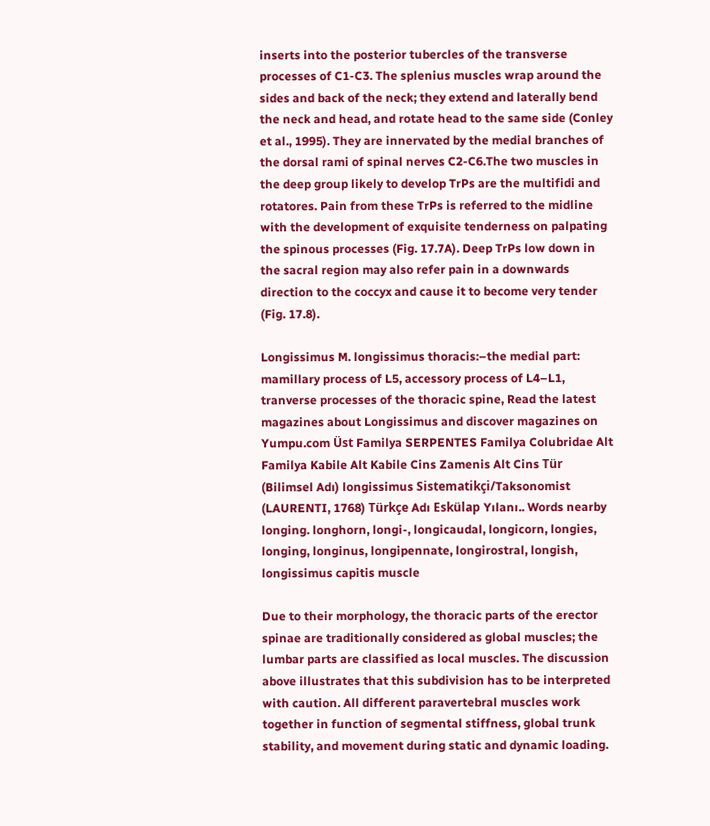inserts into the posterior tubercles of the transverse processes of C1-C3. The splenius muscles wrap around the sides and back of the neck; they extend and laterally bend the neck and head, and rotate head to the same side (Conley et al., 1995). They are innervated by the medial branches of the dorsal rami of spinal nerves C2-C6.The two muscles in the deep group likely to develop TrPs are the multifidi and rotatores. Pain from these TrPs is referred to the midline with the development of exquisite tenderness on palpating the spinous processes (Fig. 17.7A). Deep TrPs low down in the sacral region may also refer pain in a downwards direction to the coccyx and cause it to become very tender (Fig. 17.8).

Longissimus M. longissimus thoracis:–the medial part: mamillary process of L5, accessory process of L4–L1, tranverse processes of the thoracic spine, Read the latest magazines about Longissimus and discover magazines on Yumpu.com Üst Familya SERPENTES Familya Colubridae Alt Familya Kabile Alt Kabile Cins Zamenis Alt Cins Tür (Bilimsel Adı) longissimus Sistematikçi/Taksonomist (LAURENTI, 1768) Türkçe Adı Eskülap Yılanı.. Words nearby longing. longhorn, longi-, longicaudal, longicorn, longies, longing, longinus, longipennate, longirostral, longish, longissimus capitis muscle

Due to their morphology, the thoracic parts of the erector spinae are traditionally considered as global muscles; the lumbar parts are classified as local muscles. The discussion above illustrates that this subdivision has to be interpreted with caution. All different paravertebral muscles work together in function of segmental stiffness, global trunk stability, and movement during static and dynamic loading.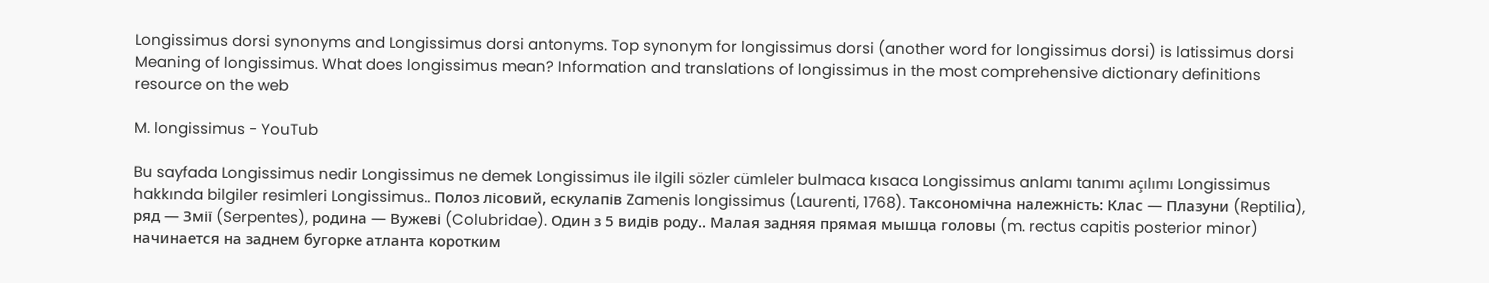Longissimus dorsi synonyms and Longissimus dorsi antonyms. Top synonym for longissimus dorsi (another word for longissimus dorsi) is latissimus dorsi Meaning of longissimus. What does longissimus mean? Information and translations of longissimus in the most comprehensive dictionary definitions resource on the web

M. longissimus - YouTub

Bu sayfada Longissimus nedir Longissimus ne demek Longissimus ile ilgili sözler cümleler bulmaca kısaca Longissimus anlamı tanımı açılımı Longissimus hakkında bilgiler resimleri Longissimus.. Полоз лісовий, ескулапів Zamenis longissimus (Laurenti, 1768). Таксономічна належність: Клас — Плазуни (Reptilia), ряд — Змії (Serpentes), родина — Вужеві (Colubridae). Один з 5 видів роду.. Малая задняя прямая мышца головы (m. rectus capitis posterior minor) начинается на заднем бугорке атланта коротким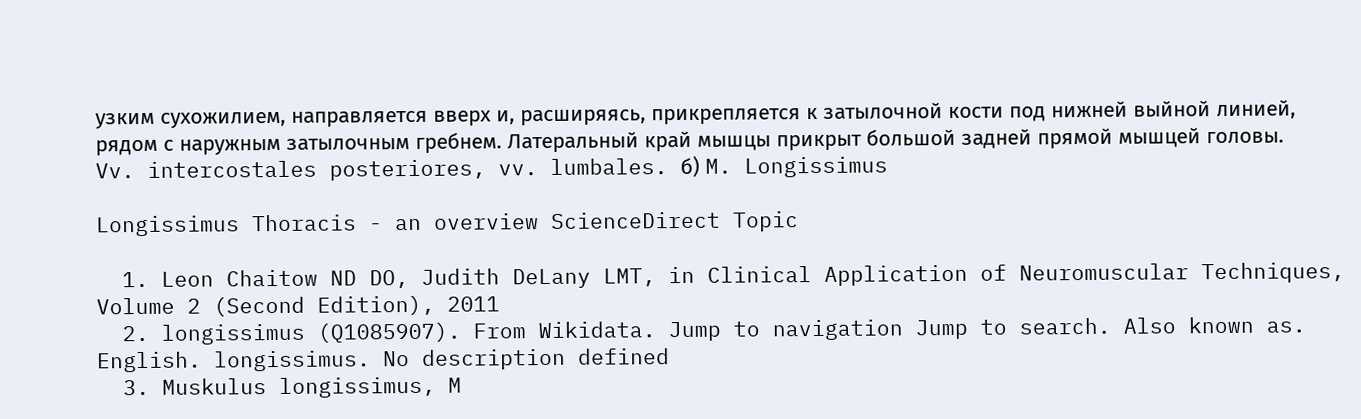узким сухожилием, направляется вверх и, расширяясь, прикрепляется к затылочной кости под нижней выйной линией, рядом с наружным затылочным гребнем. Латеральный край мышцы прикрыт большой задней прямой мышцей головы. Vv. intercostales posteriores, vv. lumbales. б) M. Longissimus

Longissimus Thoracis - an overview ScienceDirect Topic

  1. Leon Chaitow ND DO, Judith DeLany LMT, in Clinical Application of Neuromuscular Techniques, Volume 2 (Second Edition), 2011
  2. longissimus (Q1085907). From Wikidata. Jump to navigation Jump to search. Also known as. English. longissimus. No description defined
  3. Muskulus longissimus, M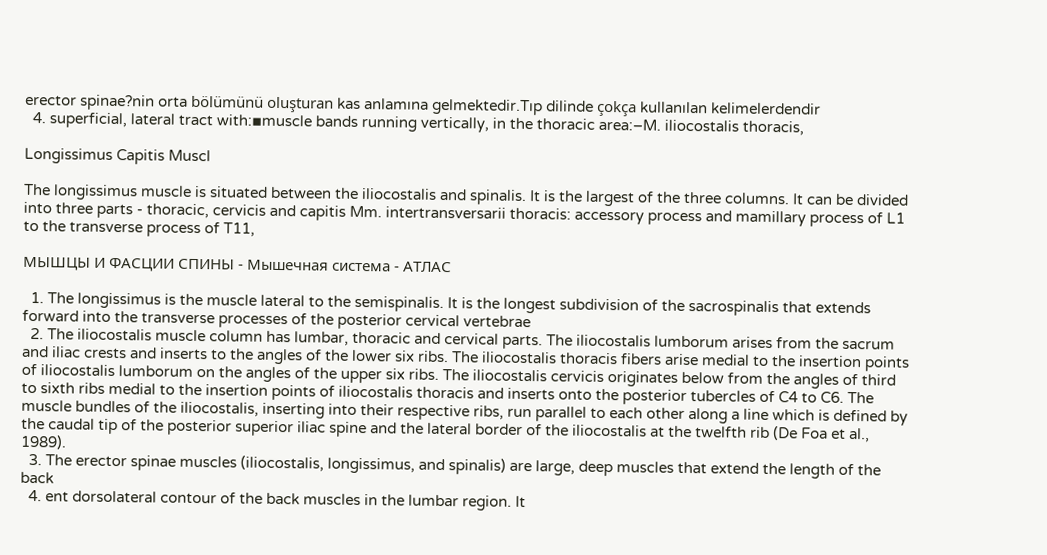erector spinae?nin orta bölümünü oluşturan kas anlamına gelmektedir.Tıp dilinde çokça kullanılan kelimelerdendir
  4. superficial, lateral tract with:▪muscle bands running vertically, in the thoracic area:–M. iliocostalis thoracis,

Longissimus Capitis Muscl

The longissimus muscle is situated between the iliocostalis and spinalis. It is the largest of the three columns. It can be divided into three parts - thoracic, cervicis and capitis Mm. intertransversarii thoracis: accessory process and mamillary process of L1 to the transverse process of T11,

МЫШЦЫ И ФАСЦИИ СПИНЫ - Мышечная система - АТЛАС

  1. The longissimus is the muscle lateral to the semispinalis. It is the longest subdivision of the sacrospinalis that extends forward into the transverse processes of the posterior cervical vertebrae
  2. The iliocostalis muscle column has lumbar, thoracic and cervical parts. The iliocostalis lumborum arises from the sacrum and iliac crests and inserts to the angles of the lower six ribs. The iliocostalis thoracis fibers arise medial to the insertion points of iliocostalis lumborum on the angles of the upper six ribs. The iliocostalis cervicis originates below from the angles of third to sixth ribs medial to the insertion points of iliocostalis thoracis and inserts onto the posterior tubercles of C4 to C6. The muscle bundles of the iliocostalis, inserting into their respective ribs, run parallel to each other along a line which is defined by the caudal tip of the posterior superior iliac spine and the lateral border of the iliocostalis at the twelfth rib (De Foa et al., 1989).
  3. The erector spinae muscles (iliocostalis, longissimus, and spinalis) are large, deep muscles that extend the length of the back
  4. ent dorsolateral contour of the back muscles in the lumbar region. It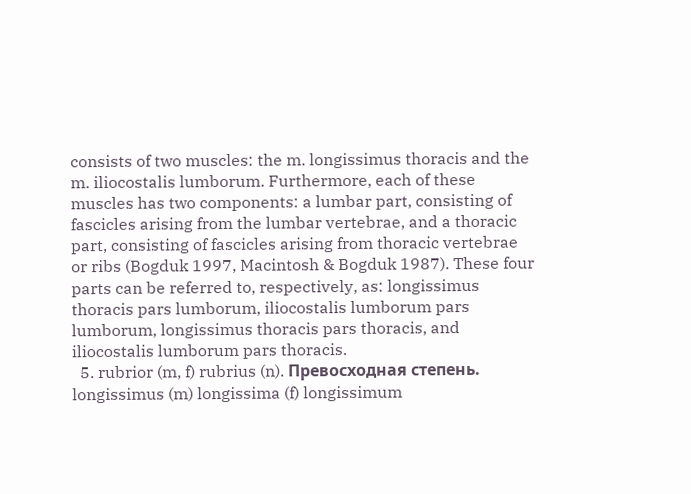consists of two muscles: the m. longissimus thoracis and the m. iliocostalis lumborum. Furthermore, each of these muscles has two components: a lumbar part, consisting of fascicles arising from the lumbar vertebrae, and a thoracic part, consisting of fascicles arising from thoracic vertebrae or ribs (Bogduk 1997, Macintosh & Bogduk 1987). These four parts can be referred to, respectively, as: longissimus thoracis pars lumborum, iliocostalis lumborum pars lumborum, longissimus thoracis pars thoracis, and iliocostalis lumborum pars thoracis.
  5. rubrior (m, f) rubrius (n). Превосходная степень. longissimus (m) longissima (f) longissimum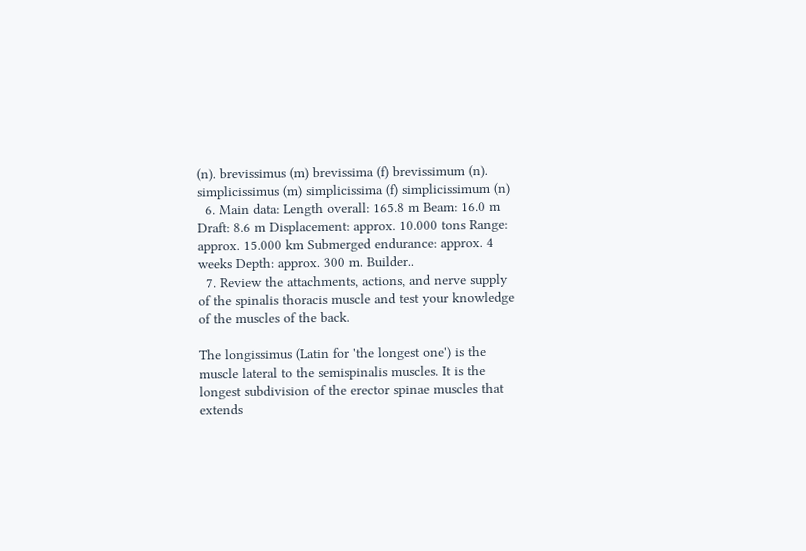(n). brevissimus (m) brevissima (f) brevissimum (n). simplicissimus (m) simplicissima (f) simplicissimum (n)
  6. Main data: Length overall: 165.8 m Beam: 16.0 m Draft: 8.6 m Displacement: approx. 10.000 tons Range: approx. 15.000 km Submerged endurance: approx. 4 weeks Depth: approx. 300 m. Builder..
  7. Review the attachments, actions, and nerve supply of the spinalis thoracis muscle and test your knowledge of the muscles of the back.

The longissimus (Latin for 'the longest one') is the muscle lateral to the semispinalis muscles. It is the longest subdivision of the erector spinae muscles that extends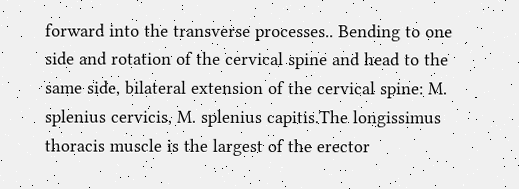forward into the transverse processes.. Bending to one side and rotation of the cervical spine and head to the same side, bilateral extension of the cervical spine: M. splenius cervicis, M. splenius capitis.The longissimus thoracis muscle is the largest of the erector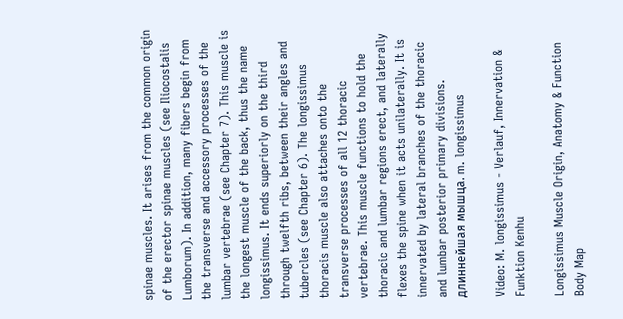spinae muscles. It arises from the common origin of the erector spinae muscles (see Iliocostalis Lumborum). In addition, many fibers begin from the transverse and accessory processes of the lumbar vertebrae (see Chapter 7). This muscle is the longest muscle of the back, thus the name longissimus. It ends superiorly on the third through twelfth ribs, between their angles and tubercles (see Chapter 6). The longissimus thoracis muscle also attaches onto the transverse processes of all 12 thoracic vertebrae. This muscle functions to hold the thoracic and lumbar regions erect, and laterally flexes the spine when it acts unilaterally. It is innervated by lateral branches of the thoracic and lumbar posterior primary divisions. длиннейшая мышца. m. longissimus

Video: M. longissimus - Verlauf, Innervation & Funktion Kenhu

Longissimus Muscle Origin, Anatomy & Function Body Map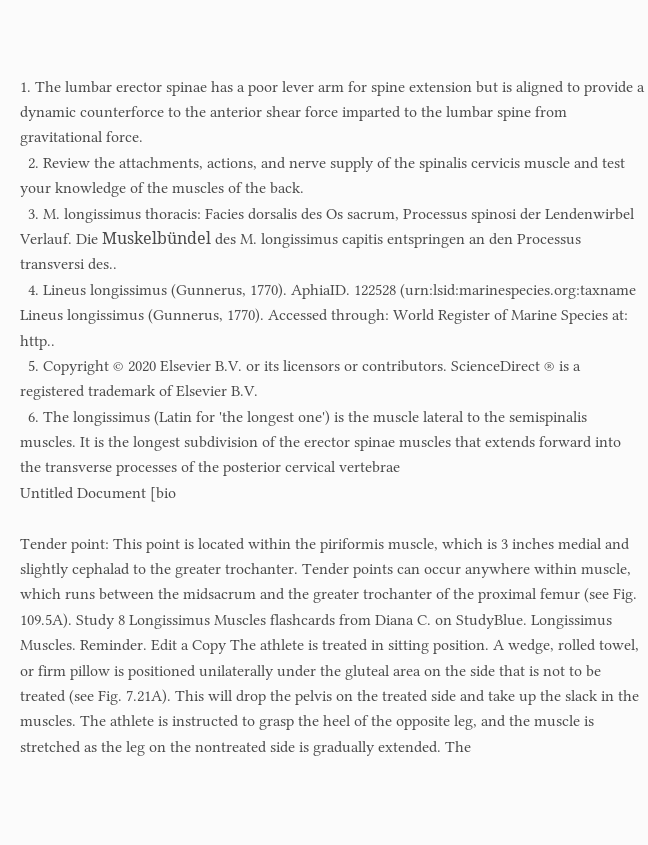1. The lumbar erector spinae has a poor lever arm for spine extension but is aligned to provide a dynamic counterforce to the anterior shear force imparted to the lumbar spine from gravitational force.
  2. Review the attachments, actions, and nerve supply of the spinalis cervicis muscle and test your knowledge of the muscles of the back.
  3. M. longissimus thoracis: Facies dorsalis des Os sacrum, Processus spinosi der Lendenwirbel Verlauf. Die Muskelbündel des M. longissimus capitis entspringen an den Processus transversi des..
  4. Lineus longissimus (Gunnerus, 1770). AphiaID. 122528 (urn:lsid:marinespecies.org:taxname Lineus longissimus (Gunnerus, 1770). Accessed through: World Register of Marine Species at: http..
  5. Copyright © 2020 Elsevier B.V. or its licensors or contributors. ScienceDirect ® is a registered trademark of Elsevier B.V.
  6. The longissimus (Latin for 'the longest one') is the muscle lateral to the semispinalis muscles. It is the longest subdivision of the erector spinae muscles that extends forward into the transverse processes of the posterior cervical vertebrae
Untitled Document [bio

Tender point: This point is located within the piriformis muscle, which is 3 inches medial and slightly cephalad to the greater trochanter. Tender points can occur anywhere within muscle, which runs between the midsacrum and the greater trochanter of the proximal femur (see Fig. 109.5A). Study 8 Longissimus Muscles flashcards from Diana C. on StudyBlue. Longissimus Muscles. Reminder. Edit a Copy The athlete is treated in sitting position. A wedge, rolled towel, or firm pillow is positioned unilaterally under the gluteal area on the side that is not to be treated (see Fig. 7.21A). This will drop the pelvis on the treated side and take up the slack in the muscles. The athlete is instructed to grasp the heel of the opposite leg, and the muscle is stretched as the leg on the nontreated side is gradually extended. The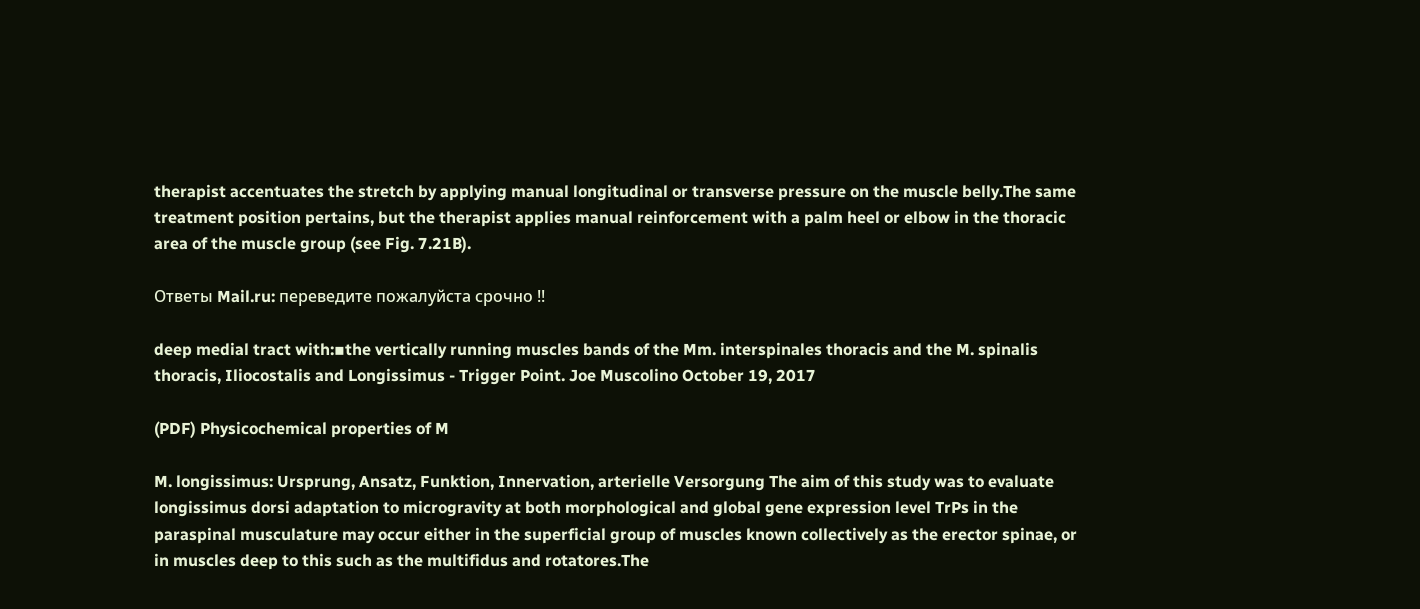therapist accentuates the stretch by applying manual longitudinal or transverse pressure on the muscle belly.The same treatment position pertains, but the therapist applies manual reinforcement with a palm heel or elbow in the thoracic area of the muscle group (see Fig. 7.21B).

Ответы Mail.ru: переведите пожалуйста срочно !!

deep medial tract with:▪the vertically running muscles bands of the Mm. interspinales thoracis and the M. spinalis thoracis, Iliocostalis and Longissimus - Trigger Point. Joe Muscolino October 19, 2017

(PDF) Physicochemical properties of M

M. longissimus: Ursprung, Ansatz, Funktion, Innervation, arterielle Versorgung The aim of this study was to evaluate longissimus dorsi adaptation to microgravity at both morphological and global gene expression level TrPs in the paraspinal musculature may occur either in the superficial group of muscles known collectively as the erector spinae, or in muscles deep to this such as the multifidus and rotatores.The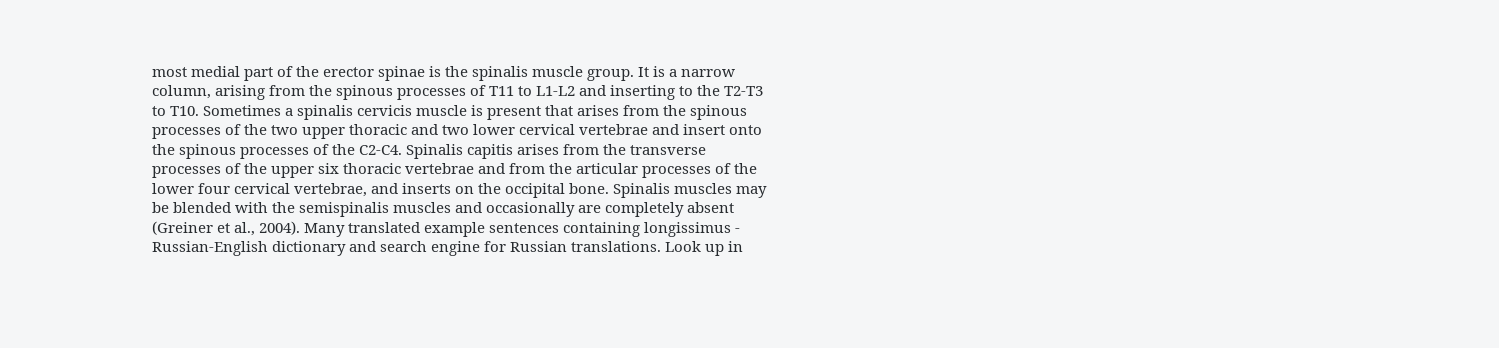most medial part of the erector spinae is the spinalis muscle group. It is a narrow column, arising from the spinous processes of T11 to L1-L2 and inserting to the T2-T3 to T10. Sometimes a spinalis cervicis muscle is present that arises from the spinous processes of the two upper thoracic and two lower cervical vertebrae and insert onto the spinous processes of the C2-C4. Spinalis capitis arises from the transverse processes of the upper six thoracic vertebrae and from the articular processes of the lower four cervical vertebrae, and inserts on the occipital bone. Spinalis muscles may be blended with the semispinalis muscles and occasionally are completely absent (Greiner et al., 2004). Many translated example sentences containing longissimus - Russian-English dictionary and search engine for Russian translations. Look up in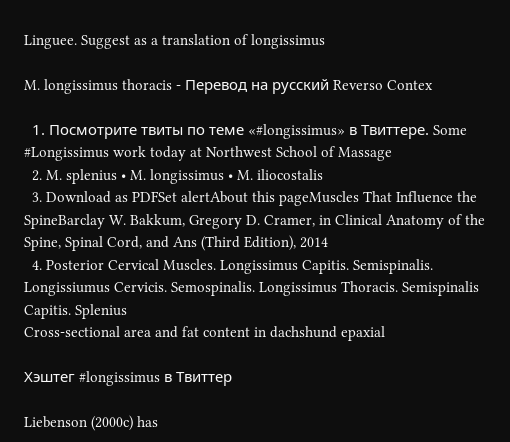Linguee. Suggest as a translation of longissimus

M. longissimus thoracis - Перевод на русский Reverso Contex

  1. Посмотрите твиты по теме «#longissimus» в Твиттере. Some #Longissimus work today at Northwest School of Massage
  2. M. splenius • M. longissimus • M. iliocostalis
  3. Download as PDFSet alertAbout this pageMuscles That Influence the SpineBarclay W. Bakkum, Gregory D. Cramer, in Clinical Anatomy of the Spine, Spinal Cord, and Ans (Third Edition), 2014
  4. Posterior Cervical Muscles. Longissimus Capitis. Semispinalis. Longissiumus Cervicis. Semospinalis. Longissimus Thoracis. Semispinalis Capitis. Splenius
Cross-sectional area and fat content in dachshund epaxial

Хэштег #longissimus в Твиттер

Liebenson (2000c) has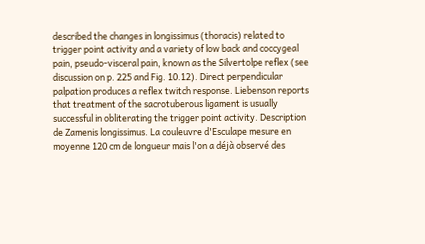described the changes in longissimus (thoracis) related to trigger point activity and a variety of low back and coccygeal pain, pseudo-visceral pain, known as the Silvertolpe reflex (see discussion on p. 225 and Fig. 10.12). Direct perpendicular palpation produces a reflex twitch response. Liebenson reports that treatment of the sacrotuberous ligament is usually successful in obliterating the trigger point activity. Description de Zamenis longissimus. La couleuvre d'Esculape mesure en moyenne 120 cm de longueur mais l'on a déjà observé des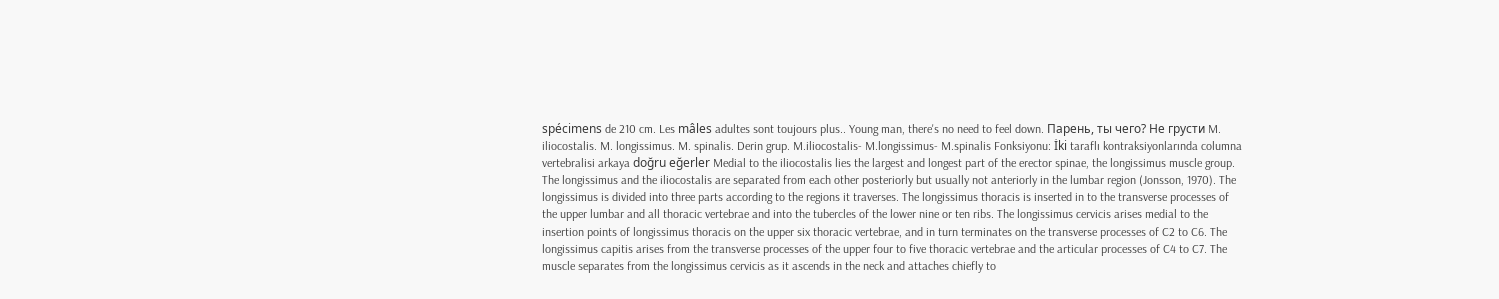spécimens de 210 cm. Les mâles adultes sont toujours plus.. Young man, there's no need to feel down. Парень, ты чего? Не грусти M. iliocostalis. M. longissimus. M. spinalis. Derin grup. M.iliocostalis- M.longissimus- M.spinalis Fonksiyonu: İki taraflı kontraksiyonlarında columna vertebralisi arkaya doğru eğerler Medial to the iliocostalis lies the largest and longest part of the erector spinae, the longissimus muscle group. The longissimus and the iliocostalis are separated from each other posteriorly but usually not anteriorly in the lumbar region (Jonsson, 1970). The longissimus is divided into three parts according to the regions it traverses. The longissimus thoracis is inserted in to the transverse processes of the upper lumbar and all thoracic vertebrae and into the tubercles of the lower nine or ten ribs. The longissimus cervicis arises medial to the insertion points of longissimus thoracis on the upper six thoracic vertebrae, and in turn terminates on the transverse processes of C2 to C6. The longissimus capitis arises from the transverse processes of the upper four to five thoracic vertebrae and the articular processes of C4 to C7. The muscle separates from the longissimus cervicis as it ascends in the neck and attaches chiefly to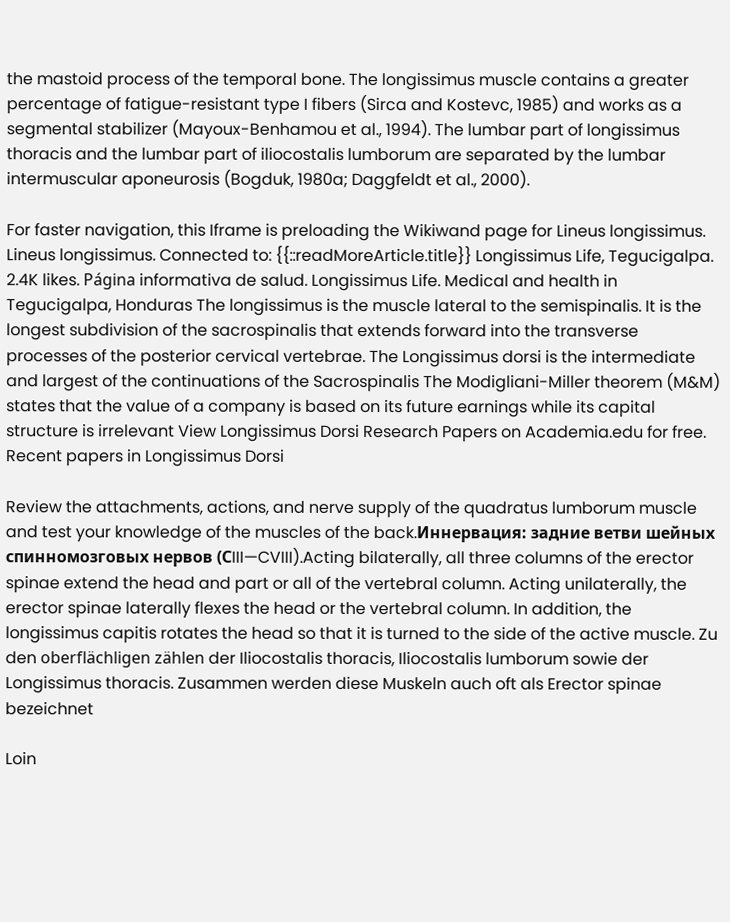the mastoid process of the temporal bone. The longissimus muscle contains a greater percentage of fatigue-resistant type I fibers (Sirca and Kostevc, 1985) and works as a segmental stabilizer (Mayoux-Benhamou et al., 1994). The lumbar part of longissimus thoracis and the lumbar part of iliocostalis lumborum are separated by the lumbar intermuscular aponeurosis (Bogduk, 1980a; Daggfeldt et al., 2000).

For faster navigation, this Iframe is preloading the Wikiwand page for Lineus longissimus. Lineus longissimus. Connected to: {{::readMoreArticle.title}} Longissimus Life, Tegucigalpa. 2.4K likes. Página informativa de salud. Longissimus Life. Medical and health in Tegucigalpa, Honduras The longissimus is the muscle lateral to the semispinalis. It is the longest subdivision of the sacrospinalis that extends forward into the transverse processes of the posterior cervical vertebrae. The Longissimus dorsi is the intermediate and largest of the continuations of the Sacrospinalis The Modigliani-Miller theorem (M&M) states that the value of a company is based on its future earnings while its capital structure is irrelevant View Longissimus Dorsi Research Papers on Academia.edu for free. Recent papers in Longissimus Dorsi

Review the attachments, actions, and nerve supply of the quadratus lumborum muscle and test your knowledge of the muscles of the back.Иннервация: задние ветви шейных спинномозговых нервов (СIII—CVIII).Acting bilaterally, all three columns of the erector spinae extend the head and part or all of the vertebral column. Acting unilaterally, the erector spinae laterally flexes the head or the vertebral column. In addition, the longissimus capitis rotates the head so that it is turned to the side of the active muscle. Zu den oberflächligen zählen der Iliocostalis thoracis, Iliocostalis lumborum sowie der Longissimus thoracis. Zusammen werden diese Muskeln auch oft als Erector spinae bezeichnet

Loin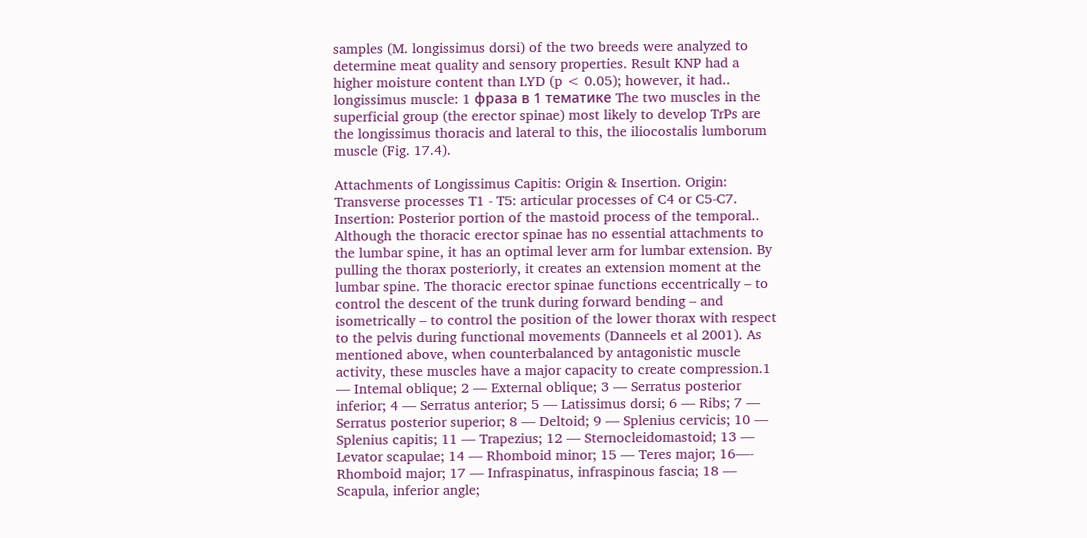samples (M. longissimus dorsi) of the two breeds were analyzed to determine meat quality and sensory properties. Result KNP had a higher moisture content than LYD (p < 0.05); however, it had.. longissimus muscle: 1 фраза в 1 тематике The two muscles in the superficial group (the erector spinae) most likely to develop TrPs are the longissimus thoracis and lateral to this, the iliocostalis lumborum muscle (Fig. 17.4).

Attachments of Longissimus Capitis: Origin & Insertion. Origin: Transverse processes T1 - T5: articular processes of C4 or C5-C7. Insertion: Posterior portion of the mastoid process of the temporal.. Although the thoracic erector spinae has no essential attachments to the lumbar spine, it has an optimal lever arm for lumbar extension. By pulling the thorax posteriorly, it creates an extension moment at the lumbar spine. The thoracic erector spinae functions eccentrically – to control the descent of the trunk during forward bending – and isometrically – to control the position of the lower thorax with respect to the pelvis during functional movements (Danneels et al 2001). As mentioned above, when counterbalanced by antagonistic muscle activity, these muscles have a major capacity to create compression.1 — Intemal oblique; 2 — External oblique; 3 — Serratus posterior inferior; 4 — Serratus anterior; 5 — Latissimus dorsi; 6 — Ribs; 7 — Serratus posterior superior; 8 — Deltoid; 9 — Splenius cervicis; 10 — Splenius capitis; 11 — Trapezius; 12 — Sternocleidomastoid; 13 — Levator scapulae; 14 — Rhomboid minor; 15 — Teres major; 16—- Rhomboid major; 17 — Infraspinatus, infraspinous fascia; 18 — Scapula, inferior angle;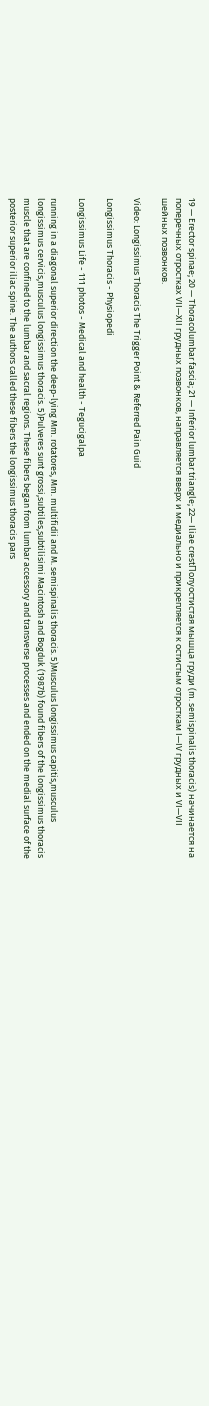19 — Erector spinae; 20 — Thoracolumbar fascia; 21 — Inferior lumbar triangle; 22— Iliae crestПолуостистая мышца груди (m. semispinalis thoracis) начинается на поперечных отростках VII—XII грудных позвонков, направляется вверх и медиально и прикрепляется к остистым отросткам I—IV грудных и VI—VII шейных позвонков.

Video: Longissimus Thoracis The Trigger Point & Referred Pain Guid

Longissimus Thoracis - Physiopedi

Longissimus Life - 111 photos - Medical and health - Tegucigalpa

running in a diagonal superior direction the deep-lying Mm. rotatores, Mm. multifidii and M. semispinalis thoracis. 5)Musculus longissimus capitis,musculus longissimus cervicis,musculus longissimus thoracis. 5)Pulveres sunt grossi,subtiles,subtilisimi Macintosh and Bogduk (1987b) found fibers of the longissimus thoracis muscle that are confined to the lumbar and sacral regions. These fibers began from lumbar accessory and transverse processes and ended on the medial surface of the posterior superior iliac spine. The authors called these fibers the longissimus thoracis pars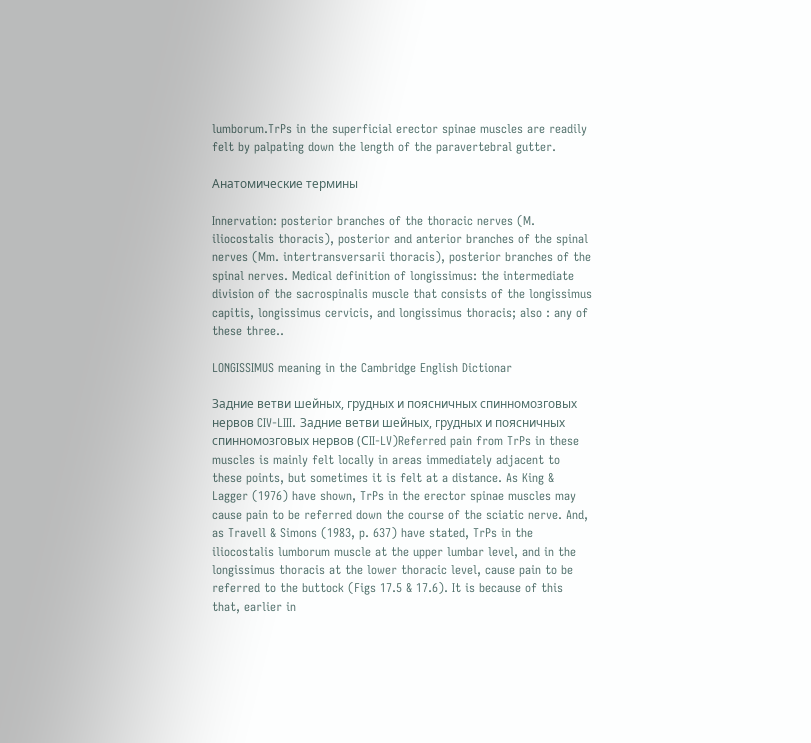lumborum.TrPs in the superficial erector spinae muscles are readily felt by palpating down the length of the paravertebral gutter.

Анатомические термины

Innervation: posterior branches of the thoracic nerves (M. iliocostalis thoracis), posterior and anterior branches of the spinal nerves (Mm. intertransversarii thoracis), posterior branches of the spinal nerves. Medical definition of longissimus: the intermediate division of the sacrospinalis muscle that consists of the longissimus capitis, longissimus cervicis, and longissimus thoracis; also : any of these three..

LONGISSIMUS meaning in the Cambridge English Dictionar

Задние ветви шейных, грудных и поясничных спинномозговых нервов CIV-LIII. Задние ветви шейных, грудных и поясничных спинномозговых нервов (СII-LV)Referred pain from TrPs in these muscles is mainly felt locally in areas immediately adjacent to these points, but sometimes it is felt at a distance. As King & Lagger (1976) have shown, TrPs in the erector spinae muscles may cause pain to be referred down the course of the sciatic nerve. And, as Travell & Simons (1983, p. 637) have stated, TrPs in the iliocostalis lumborum muscle at the upper lumbar level, and in the longissimus thoracis at the lower thoracic level, cause pain to be referred to the buttock (Figs 17.5 & 17.6). It is because of this that, earlier in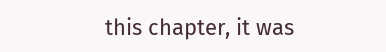this chapter, it was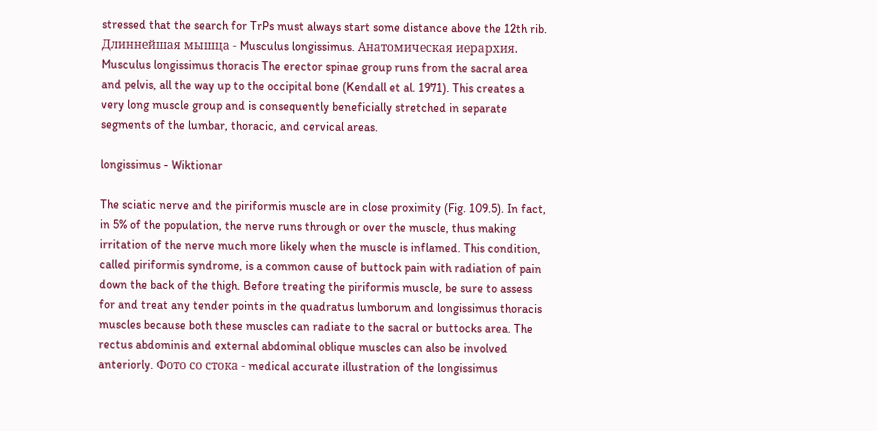stressed that the search for TrPs must always start some distance above the 12th rib. Длиннейшая мышца - Musculus longissimus. Анатомическая иерархия. Musculus longissimus thoracis The erector spinae group runs from the sacral area and pelvis, all the way up to the occipital bone (Kendall et al. 1971). This creates a very long muscle group and is consequently beneficially stretched in separate segments of the lumbar, thoracic, and cervical areas.

longissimus - Wiktionar

The sciatic nerve and the piriformis muscle are in close proximity (Fig. 109.5). In fact, in 5% of the population, the nerve runs through or over the muscle, thus making irritation of the nerve much more likely when the muscle is inflamed. This condition, called piriformis syndrome, is a common cause of buttock pain with radiation of pain down the back of the thigh. Before treating the piriformis muscle, be sure to assess for and treat any tender points in the quadratus lumborum and longissimus thoracis muscles because both these muscles can radiate to the sacral or buttocks area. The rectus abdominis and external abdominal oblique muscles can also be involved anteriorly. Фото со стока - medical accurate illustration of the longissimus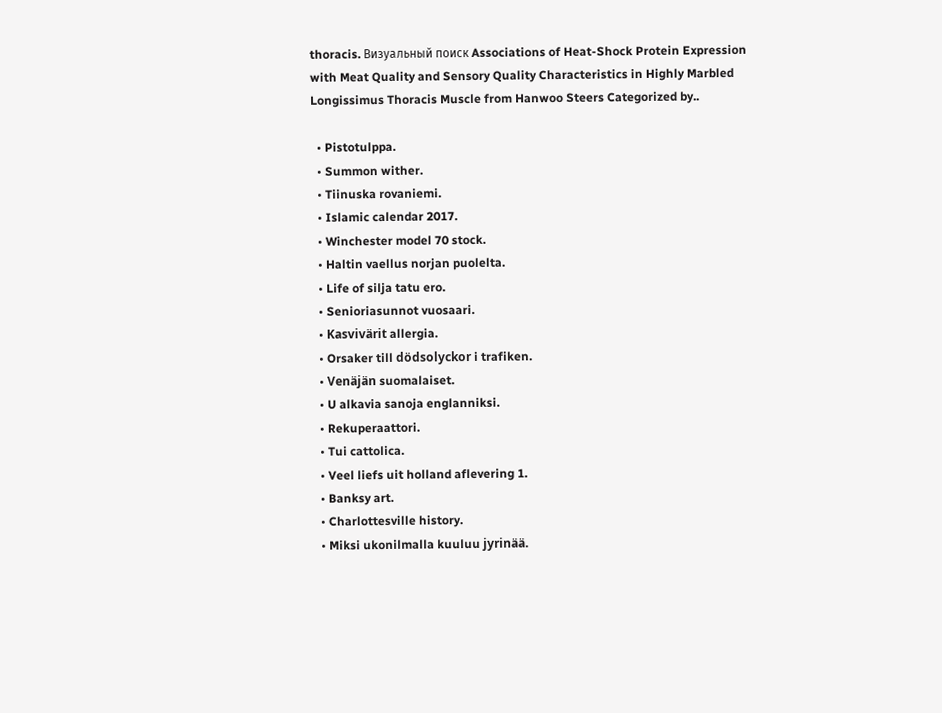thoracis. Визуальный поиск Associations of Heat-Shock Protein Expression with Meat Quality and Sensory Quality Characteristics in Highly Marbled Longissimus Thoracis Muscle from Hanwoo Steers Categorized by..

  • Pistotulppa.
  • Summon wither.
  • Tiinuska rovaniemi.
  • Islamic calendar 2017.
  • Winchester model 70 stock.
  • Haltin vaellus norjan puolelta.
  • Life of silja tatu ero.
  • Senioriasunnot vuosaari.
  • Kasvivärit allergia.
  • Orsaker till dödsolyckor i trafiken.
  • Venäjän suomalaiset.
  • U alkavia sanoja englanniksi.
  • Rekuperaattori.
  • Tui cattolica.
  • Veel liefs uit holland aflevering 1.
  • Banksy art.
  • Charlottesville history.
  • Miksi ukonilmalla kuuluu jyrinää.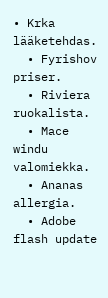• Krka lääketehdas.
  • Fyrishov priser.
  • Riviera ruokalista.
  • Mace windu valomiekka.
  • Ananas allergia.
  • Adobe flash update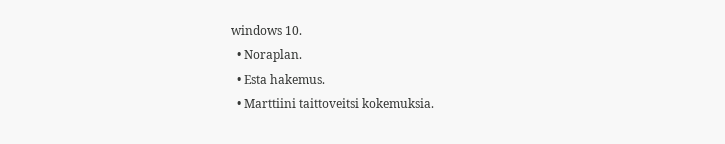windows 10.
  • Noraplan.
  • Esta hakemus.
  • Marttiini taittoveitsi kokemuksia.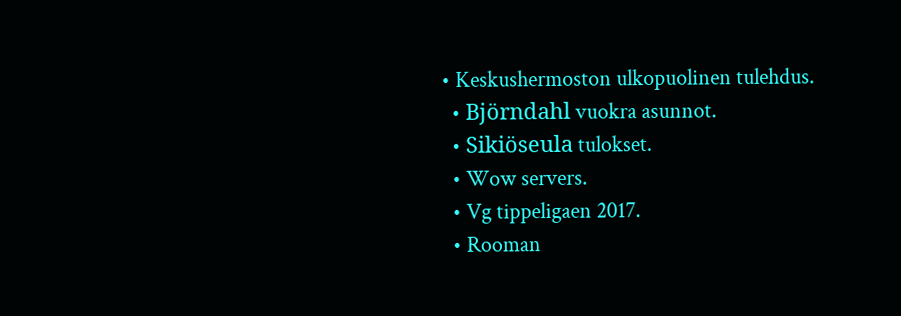• Keskushermoston ulkopuolinen tulehdus.
  • Björndahl vuokra asunnot.
  • Sikiöseula tulokset.
  • Wow servers.
  • Vg tippeligaen 2017.
  • Rooman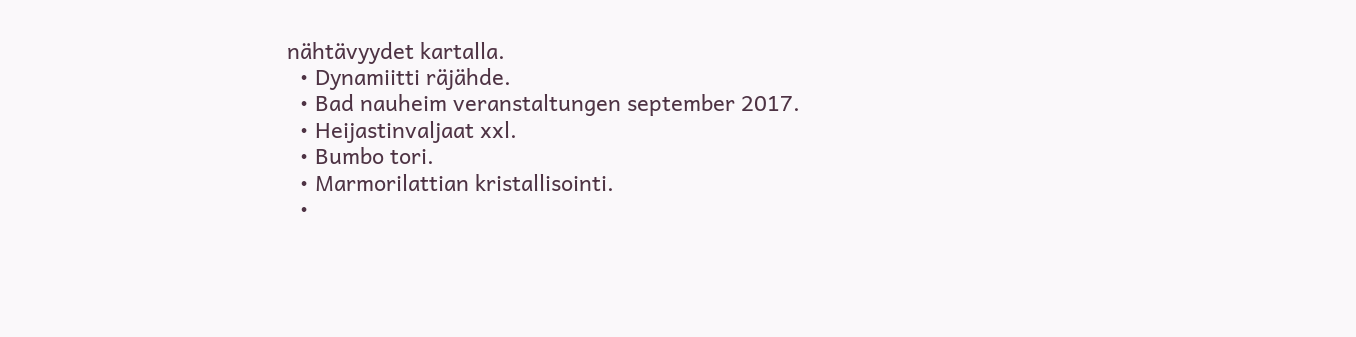nähtävyydet kartalla.
  • Dynamiitti räjähde.
  • Bad nauheim veranstaltungen september 2017.
  • Heijastinvaljaat xxl.
  • Bumbo tori.
  • Marmorilattian kristallisointi.
  •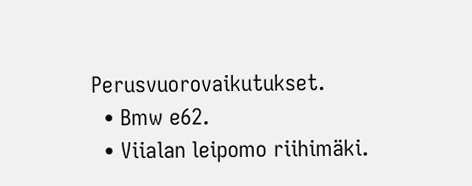Perusvuorovaikutukset.
  • Bmw e62.
  • Viialan leipomo riihimäki.